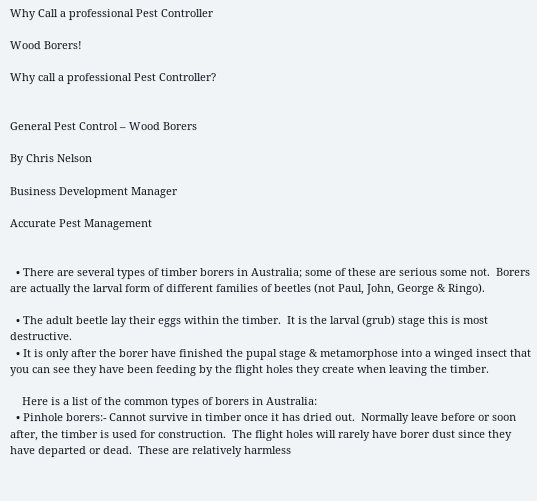Why Call a professional Pest Controller

Wood Borers!

Why call a professional Pest Controller?


General Pest Control – Wood Borers

By Chris Nelson

Business Development Manager

Accurate Pest Management


  • There are several types of timber borers in Australia; some of these are serious some not.  Borers are actually the larval form of different families of beetles (not Paul, John, George & Ringo).

  • The adult beetle lay their eggs within the timber.  It is the larval (grub) stage this is most destructive.
  • It is only after the borer have finished the pupal stage & metamorphose into a winged insect that you can see they have been feeding by the flight holes they create when leaving the timber.

    Here is a list of the common types of borers in Australia:
  • Pinhole borers:- Cannot survive in timber once it has dried out.  Normally leave before or soon after, the timber is used for construction.  The flight holes will rarely have borer dust since they have departed or dead.  These are relatively harmless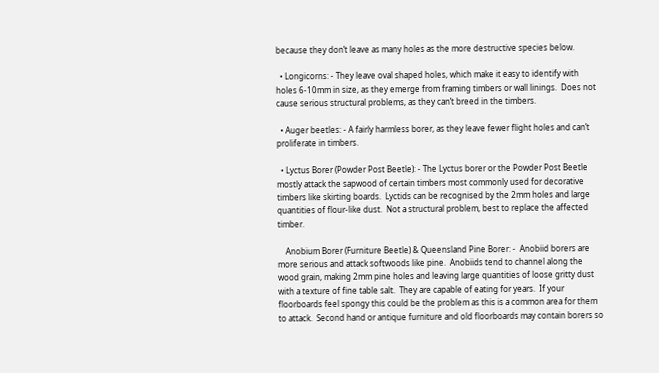because they don’t leave as many holes as the more destructive species below.

  • Longicorns: - They leave oval shaped holes, which make it easy to identify with holes 6-10mm in size, as they emerge from framing timbers or wall linings.  Does not cause serious structural problems, as they can’t breed in the timbers.

  • Auger beetles: - A fairly harmless borer, as they leave fewer flight holes and can’t proliferate in timbers.

  • Lyctus Borer (Powder Post Beetle): - The Lyctus borer or the Powder Post Beetle mostly attack the sapwood of certain timbers most commonly used for decorative timbers like skirting boards.  Lyctids can be recognised by the 2mm holes and large quantities of flour-like dust.  Not a structural problem, best to replace the affected timber.

    Anobium Borer (Furniture Beetle) & Queensland Pine Borer: -  Anobiid borers are more serious and attack softwoods like pine.  Anobiids tend to channel along the wood grain, making 2mm pine holes and leaving large quantities of loose gritty dust with a texture of fine table salt.  They are capable of eating for years.  If your floorboards feel spongy this could be the problem as this is a common area for them to attack.  Second hand or antique furniture and old floorboards may contain borers so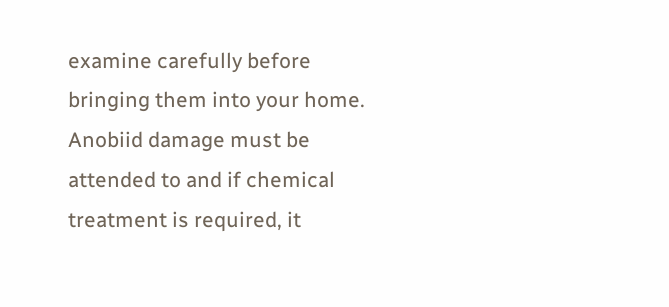examine carefully before bringing them into your home.  Anobiid damage must be attended to and if chemical treatment is required, it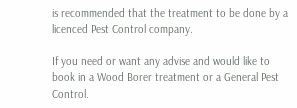is recommended that the treatment to be done by a licenced Pest Control company.

If you need or want any advise and would like to book in a Wood Borer treatment or a General Pest Control.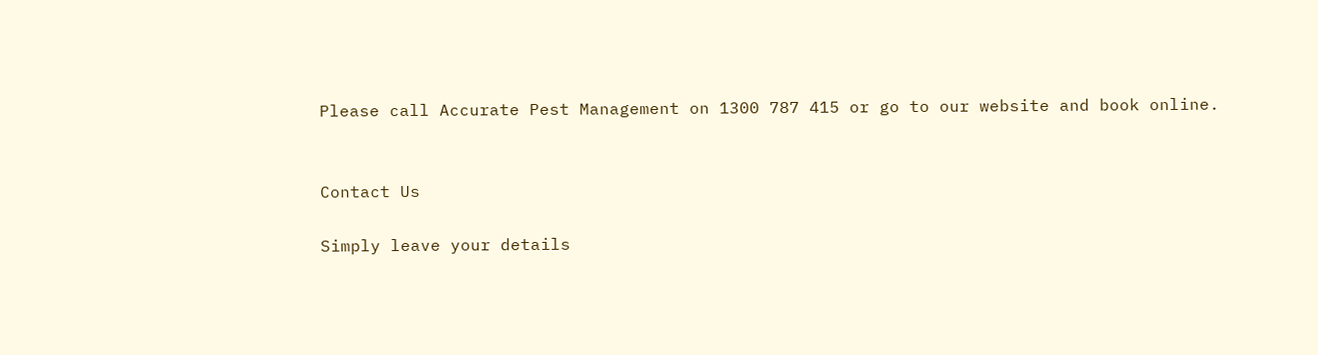Please call Accurate Pest Management on 1300 787 415 or go to our website and book online.


Contact Us

Simply leave your details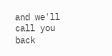and we'll call you back